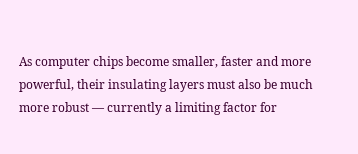As computer chips become smaller, faster and more powerful, their insulating layers must also be much more robust — currently a limiting factor for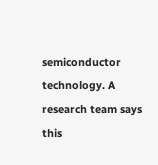semiconductor technology. A research team says this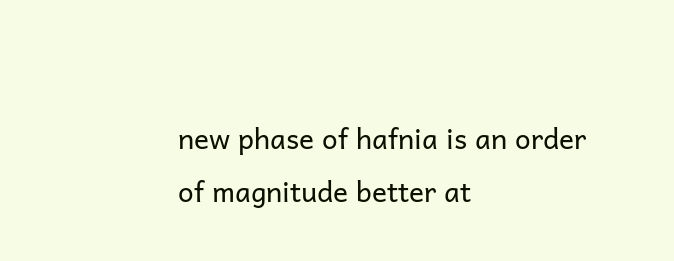new phase of hafnia is an order of magnitude better at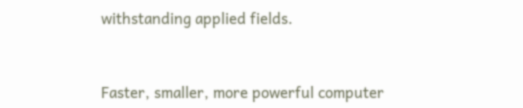withstanding applied fields.


Faster, smaller, more powerful computer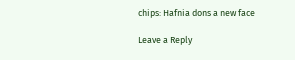chips: Hafnia dons a new face

Leave a Reply